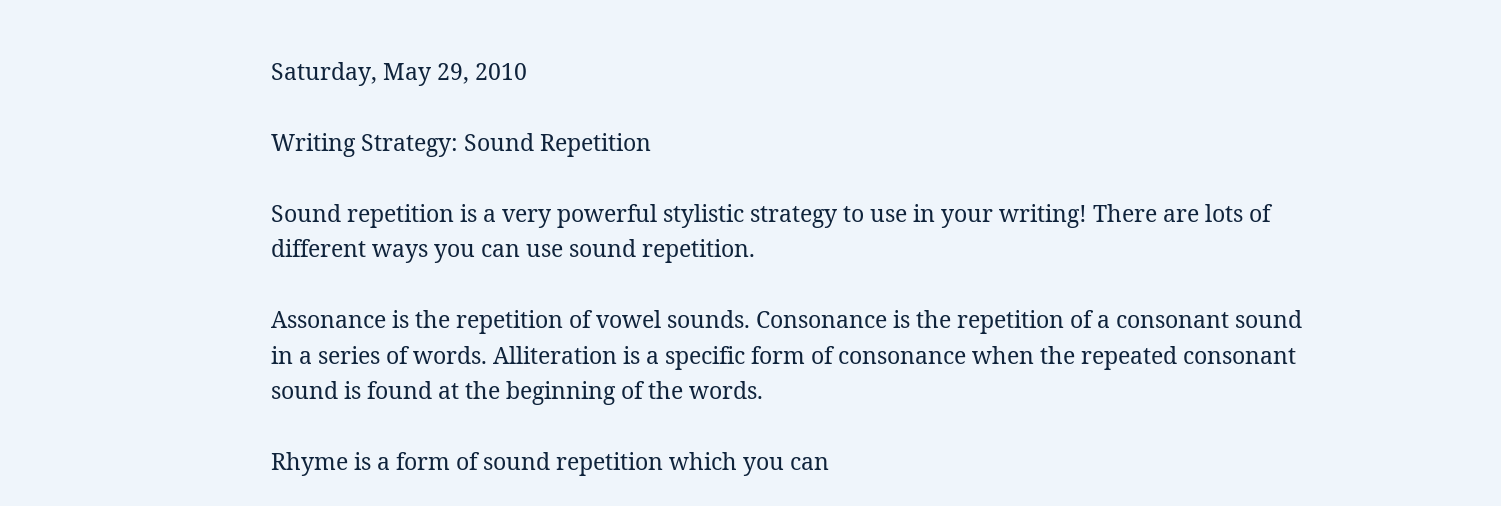Saturday, May 29, 2010

Writing Strategy: Sound Repetition

Sound repetition is a very powerful stylistic strategy to use in your writing! There are lots of different ways you can use sound repetition.

Assonance is the repetition of vowel sounds. Consonance is the repetition of a consonant sound in a series of words. Alliteration is a specific form of consonance when the repeated consonant sound is found at the beginning of the words.

Rhyme is a form of sound repetition which you can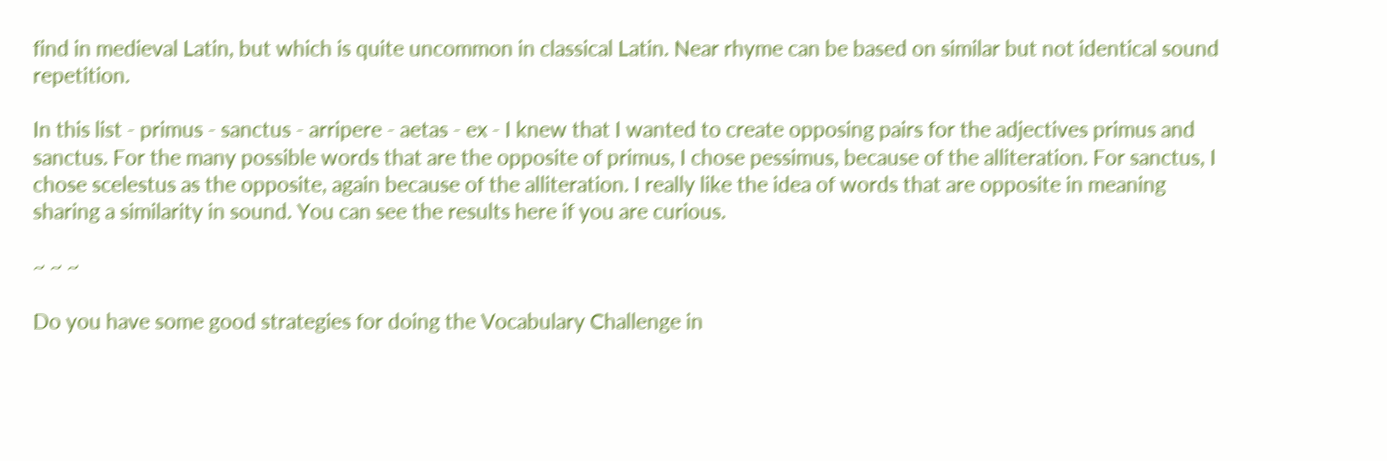find in medieval Latin, but which is quite uncommon in classical Latin. Near rhyme can be based on similar but not identical sound repetition.

In this list - primus - sanctus - arripere - aetas - ex - I knew that I wanted to create opposing pairs for the adjectives primus and sanctus. For the many possible words that are the opposite of primus, I chose pessimus, because of the alliteration. For sanctus, I chose scelestus as the opposite, again because of the alliteration. I really like the idea of words that are opposite in meaning sharing a similarity in sound. You can see the results here if you are curious.

~ ~ ~

Do you have some good strategies for doing the Vocabulary Challenge in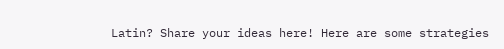Latin? Share your ideas here! Here are some strategies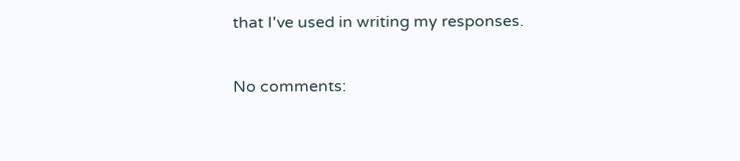that I've used in writing my responses.

No comments: